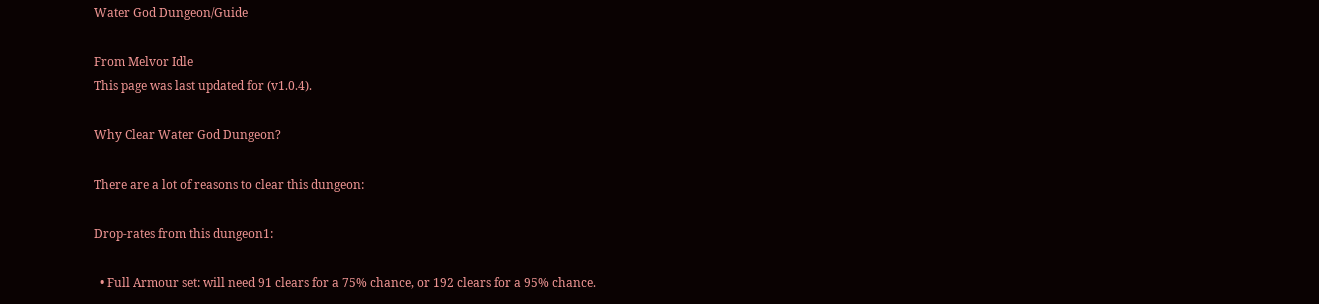Water God Dungeon/Guide

From Melvor Idle
This page was last updated for (v1.0.4).

Why Clear Water God Dungeon?

There are a lot of reasons to clear this dungeon:

Drop-rates from this dungeon1:

  • Full Armour set: will need 91 clears for a 75% chance, or 192 clears for a 95% chance.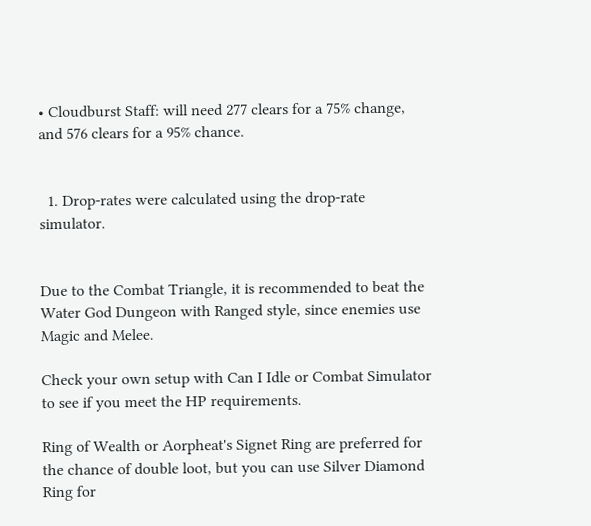• Cloudburst Staff: will need 277 clears for a 75% change, and 576 clears for a 95% chance.


  1. Drop-rates were calculated using the drop-rate simulator.


Due to the Combat Triangle, it is recommended to beat the Water God Dungeon with Ranged style, since enemies use Magic and Melee.

Check your own setup with Can I Idle or Combat Simulator to see if you meet the HP requirements.

Ring of Wealth or Aorpheat's Signet Ring are preferred for the chance of double loot, but you can use Silver Diamond Ring for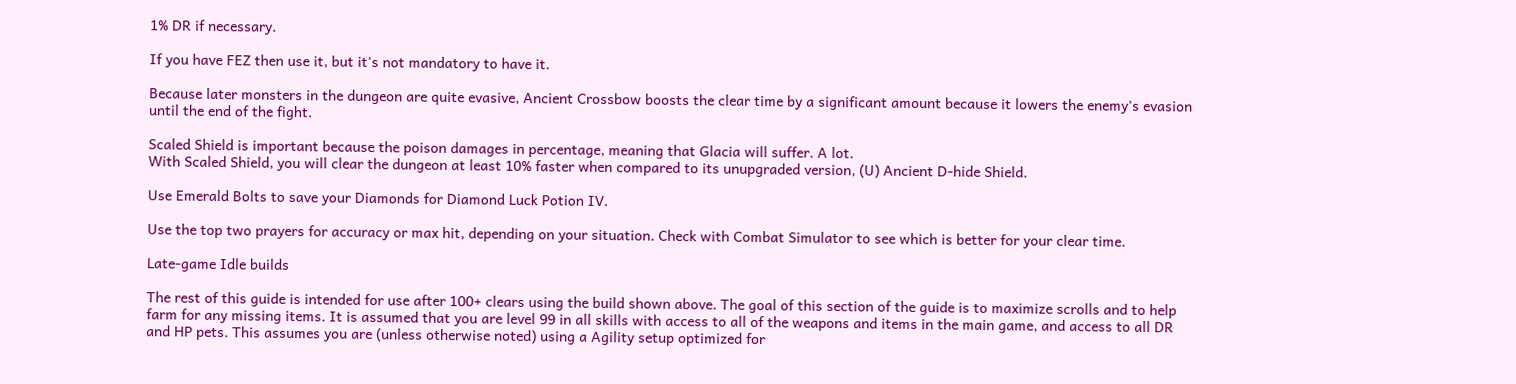1% DR if necessary.

If you have FEZ then use it, but it's not mandatory to have it.

Because later monsters in the dungeon are quite evasive, Ancient Crossbow boosts the clear time by a significant amount because it lowers the enemy's evasion until the end of the fight.

Scaled Shield is important because the poison damages in percentage, meaning that Glacia will suffer. A lot.
With Scaled Shield, you will clear the dungeon at least 10% faster when compared to its unupgraded version, (U) Ancient D-hide Shield.

Use Emerald Bolts to save your Diamonds for Diamond Luck Potion IV.

Use the top two prayers for accuracy or max hit, depending on your situation. Check with Combat Simulator to see which is better for your clear time.

Late-game Idle builds

The rest of this guide is intended for use after 100+ clears using the build shown above. The goal of this section of the guide is to maximize scrolls and to help farm for any missing items. It is assumed that you are level 99 in all skills with access to all of the weapons and items in the main game, and access to all DR and HP pets. This assumes you are (unless otherwise noted) using a Agility setup optimized for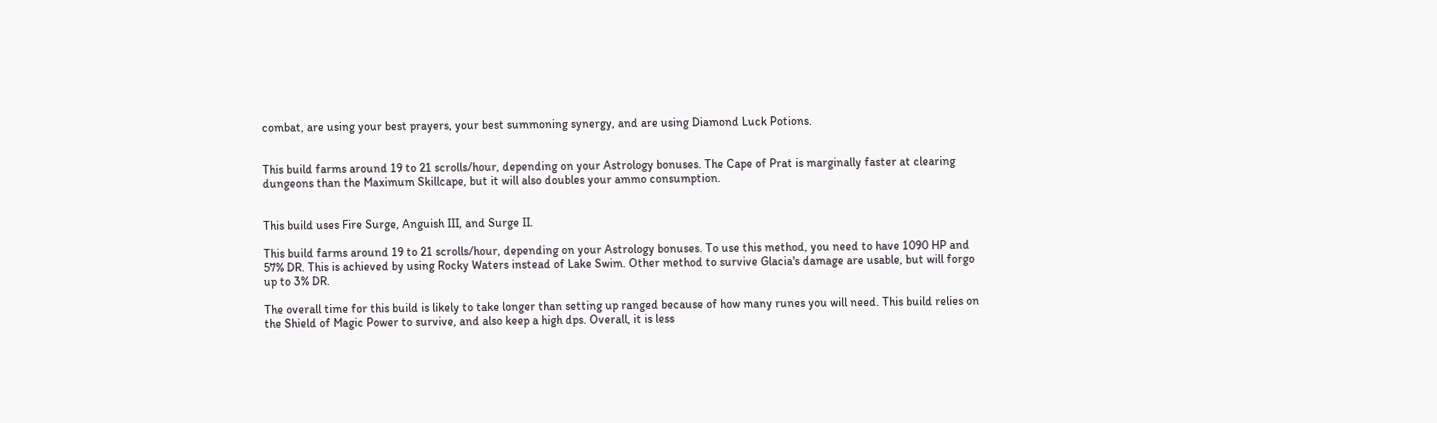combat, are using your best prayers, your best summoning synergy, and are using Diamond Luck Potions.


This build farms around 19 to 21 scrolls/hour, depending on your Astrology bonuses. The Cape of Prat is marginally faster at clearing dungeons than the Maximum Skillcape, but it will also doubles your ammo consumption.


This build uses Fire Surge, Anguish III, and Surge II.

This build farms around 19 to 21 scrolls/hour, depending on your Astrology bonuses. To use this method, you need to have 1090 HP and 57% DR. This is achieved by using Rocky Waters instead of Lake Swim. Other method to survive Glacia's damage are usable, but will forgo up to 3% DR.

The overall time for this build is likely to take longer than setting up ranged because of how many runes you will need. This build relies on the Shield of Magic Power to survive, and also keep a high dps. Overall, it is less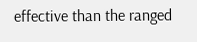effective than the ranged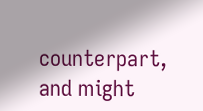counterpart, and might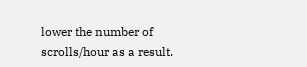lower the number of scrolls/hour as a result.